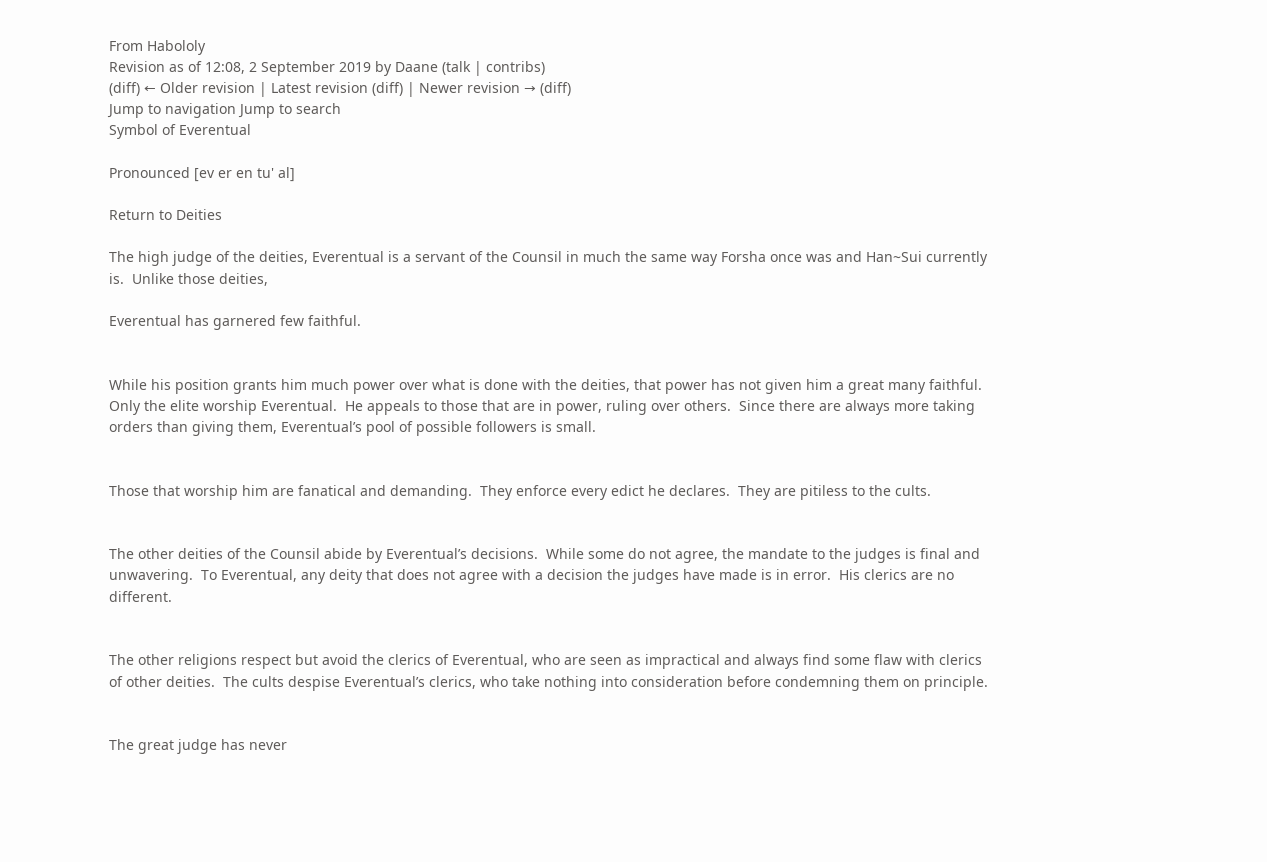From Habololy
Revision as of 12:08, 2 September 2019 by Daane (talk | contribs)
(diff) ← Older revision | Latest revision (diff) | Newer revision → (diff)
Jump to navigation Jump to search
Symbol of Everentual

Pronounced [ev er en tu' al]

Return to Deities

The high judge of the deities, Everentual is a servant of the Counsil in much the same way Forsha once was and Han~Sui currently is.  Unlike those deities,

Everentual has garnered few faithful.


While his position grants him much power over what is done with the deities, that power has not given him a great many faithful.  Only the elite worship Everentual.  He appeals to those that are in power, ruling over others.  Since there are always more taking orders than giving them, Everentual’s pool of possible followers is small.


Those that worship him are fanatical and demanding.  They enforce every edict he declares.  They are pitiless to the cults.


The other deities of the Counsil abide by Everentual’s decisions.  While some do not agree, the mandate to the judges is final and unwavering.  To Everentual, any deity that does not agree with a decision the judges have made is in error.  His clerics are no different.


The other religions respect but avoid the clerics of Everentual, who are seen as impractical and always find some flaw with clerics of other deities.  The cults despise Everentual’s clerics, who take nothing into consideration before condemning them on principle.


The great judge has never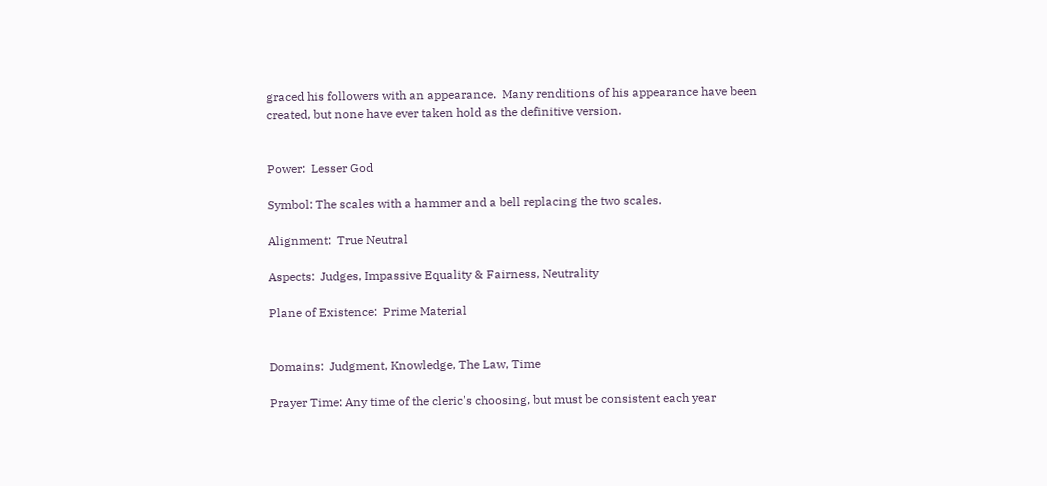graced his followers with an appearance.  Many renditions of his appearance have been created, but none have ever taken hold as the definitive version.


Power:  Lesser God

Symbol: The scales with a hammer and a bell replacing the two scales.

Alignment:  True Neutral

Aspects:  Judges, Impassive Equality & Fairness, Neutrality

Plane of Existence:  Prime Material


Domains:  Judgment, Knowledge, The Law, Time

Prayer Time: Any time of the cleric's choosing, but must be consistent each year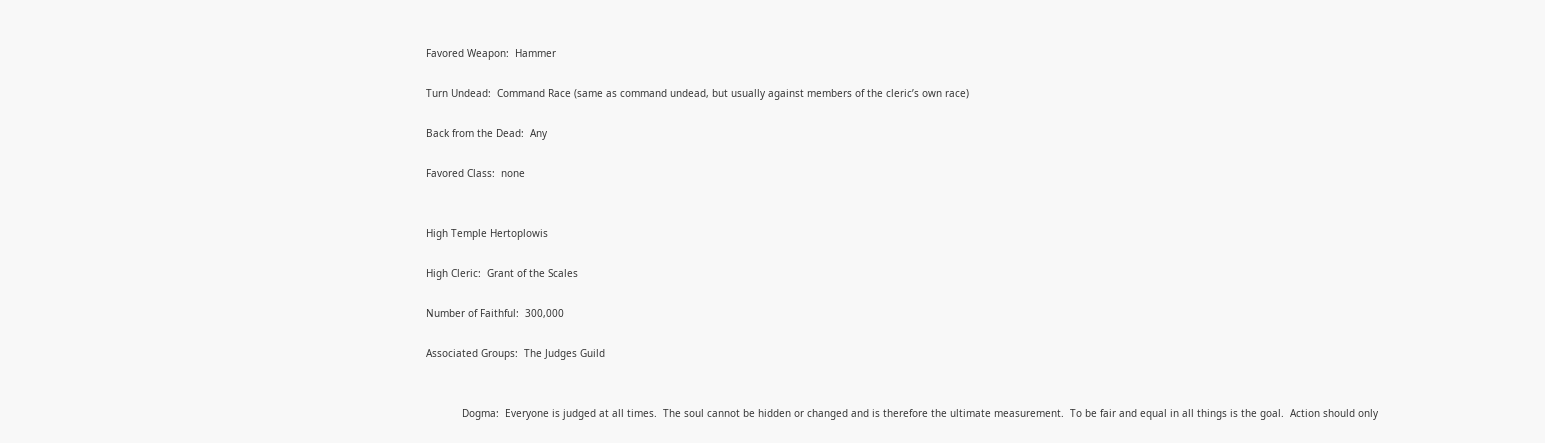Favored Weapon:  Hammer

Turn Undead:  Command Race (same as command undead, but usually against members of the cleric’s own race)

Back from the Dead:  Any

Favored Class:  none


High Temple Hertoplowis

High Cleric:  Grant of the Scales

Number of Faithful:  300,000

Associated Groups:  The Judges Guild


            Dogma:  Everyone is judged at all times.  The soul cannot be hidden or changed and is therefore the ultimate measurement.  To be fair and equal in all things is the goal.  Action should only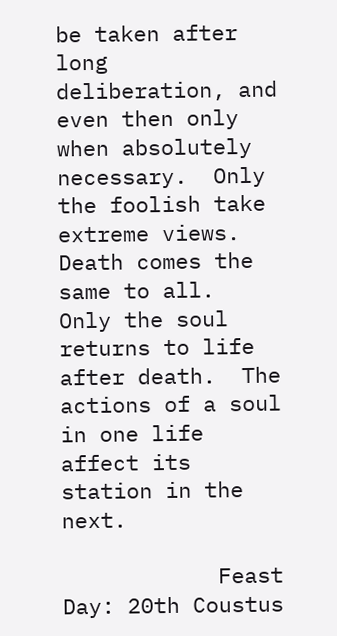be taken after long deliberation, and even then only when absolutely necessary.  Only the foolish take extreme views.  Death comes the same to all.  Only the soul returns to life after death.  The actions of a soul in one life affect its station in the next.

            Feast Day: 20th Coustus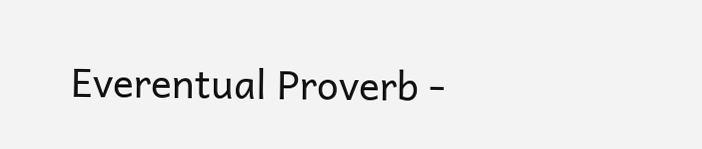Everentual Proverb -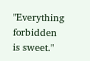"Everything forbidden is sweet."